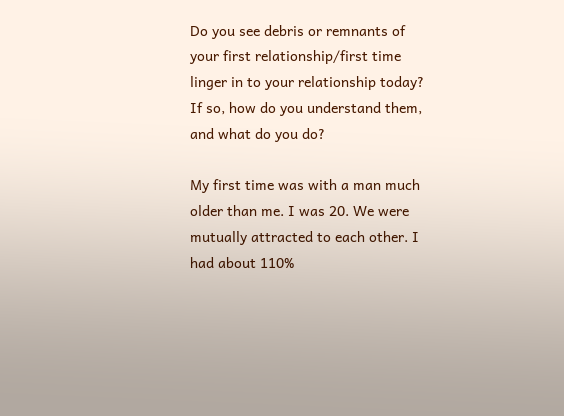Do you see debris or remnants of your first relationship/first time linger in to your relationship today? If so, how do you understand them, and what do you do?

My first time was with a man much older than me. I was 20. We were mutually attracted to each other. I had about 110%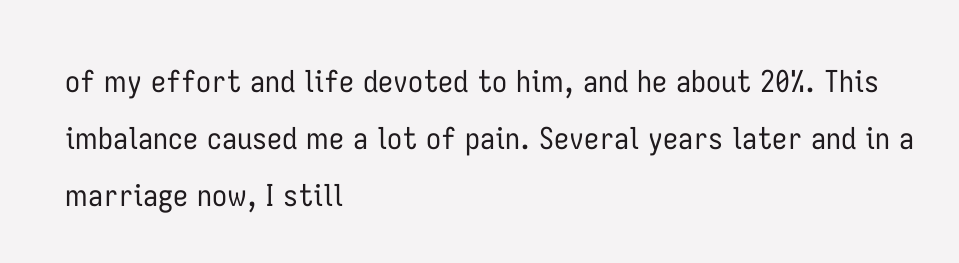of my effort and life devoted to him, and he about 20%. This imbalance caused me a lot of pain. Several years later and in a marriage now, I still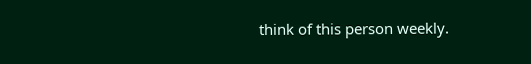think of this person weekly.